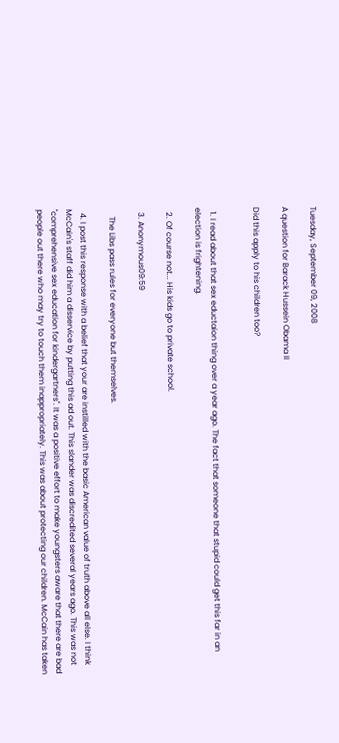Tuesday, September 09, 2008

A question for Barack Hussein Obama II

Did this apply to his children too?


  1. I read about that sex eductaion thing over a year ago. The fact that someone that stupid could get this far in an election is frightening.

  2. Of course not... His kids go to private school.

  3. Anonymous09:59

    The Libs pass rules for everyone but themselves.

  4. I post this response with a belief that your are instilled with the basic American value of truth above all else. I think McCain's staff did him a disservice by putting this ad out. This slander was discredited several years ago. This was not "comprehensive sex education for kindergartners". It was a positive effort to make youngsters aware that there are bad people out there who may try to touch them inappropriately. This was about protecting our children. McCain has taken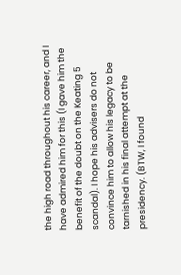the high road throughout his career, and I have admired him for this (I gave him the benefit of the doubt on the Keating 5 scandal). I hope his advisers do not convince him to allow his legacy to be tarnished in his final attempt at the presidency. (BTW, I found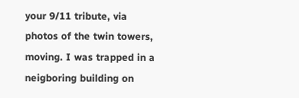your 9/11 tribute, via photos of the twin towers, moving. I was trapped in a neigboring building on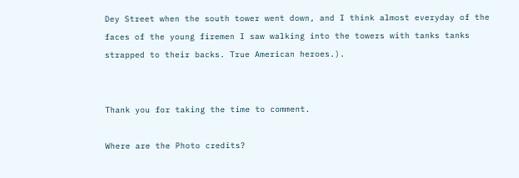Dey Street when the south tower went down, and I think almost everyday of the faces of the young firemen I saw walking into the towers with tanks tanks strapped to their backs. True American heroes.).


Thank you for taking the time to comment.

Where are the Photo credits?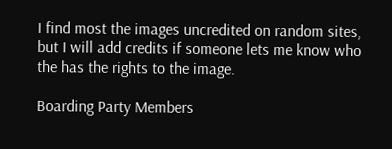I find most the images uncredited on random sites, but I will add credits if someone lets me know who the has the rights to the image.

Boarding Party Members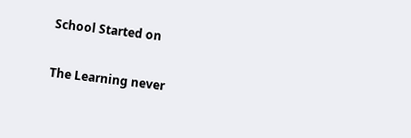School Started on

The Learning never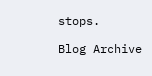stops.

Blog Archive